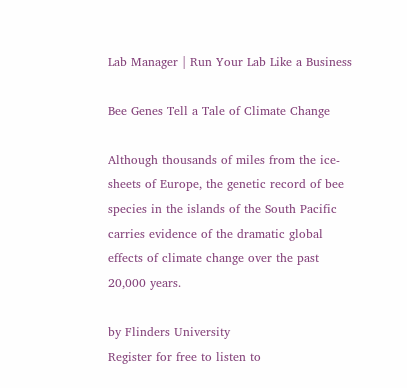Lab Manager | Run Your Lab Like a Business

Bee Genes Tell a Tale of Climate Change

Although thousands of miles from the ice-sheets of Europe, the genetic record of bee species in the islands of the South Pacific carries evidence of the dramatic global effects of climate change over the past 20,000 years.

by Flinders University
Register for free to listen to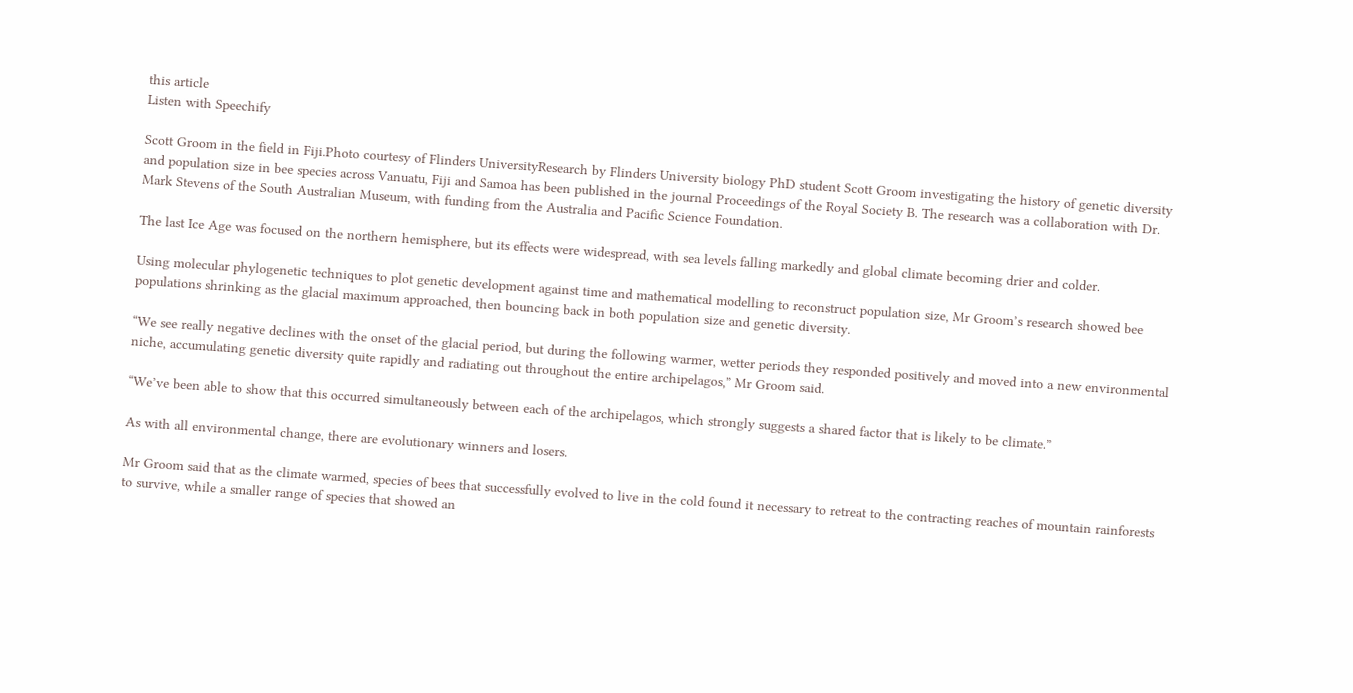this article
Listen with Speechify

Scott Groom in the field in Fiji.Photo courtesy of Flinders UniversityResearch by Flinders University biology PhD student Scott Groom investigating the history of genetic diversity and population size in bee species across Vanuatu, Fiji and Samoa has been published in the journal Proceedings of the Royal Society B. The research was a collaboration with Dr. Mark Stevens of the South Australian Museum, with funding from the Australia and Pacific Science Foundation.

The last Ice Age was focused on the northern hemisphere, but its effects were widespread, with sea levels falling markedly and global climate becoming drier and colder.

Using molecular phylogenetic techniques to plot genetic development against time and mathematical modelling to reconstruct population size, Mr Groom’s research showed bee populations shrinking as the glacial maximum approached, then bouncing back in both population size and genetic diversity.

“We see really negative declines with the onset of the glacial period, but during the following warmer, wetter periods they responded positively and moved into a new environmental niche, accumulating genetic diversity quite rapidly and radiating out throughout the entire archipelagos,” Mr Groom said.

“We’ve been able to show that this occurred simultaneously between each of the archipelagos, which strongly suggests a shared factor that is likely to be climate.”

As with all environmental change, there are evolutionary winners and losers.

Mr Groom said that as the climate warmed, species of bees that successfully evolved to live in the cold found it necessary to retreat to the contracting reaches of mountain rainforests to survive, while a smaller range of species that showed an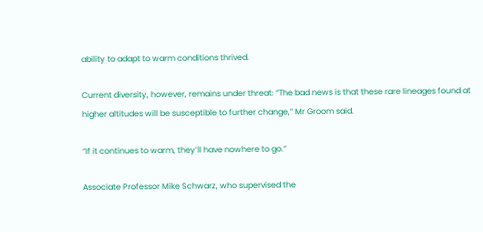ability to adapt to warm conditions thrived.

Current diversity, however, remains under threat: “The bad news is that these rare lineages found at higher altitudes will be susceptible to further change,” Mr Groom said.

“If it continues to warm, they’ll have nowhere to go.”

Associate Professor Mike Schwarz, who supervised the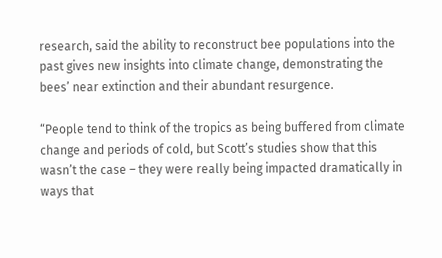research, said the ability to reconstruct bee populations into the past gives new insights into climate change, demonstrating the bees’ near extinction and their abundant resurgence.

“People tend to think of the tropics as being buffered from climate change and periods of cold, but Scott’s studies show that this wasn’t the case – they were really being impacted dramatically in ways that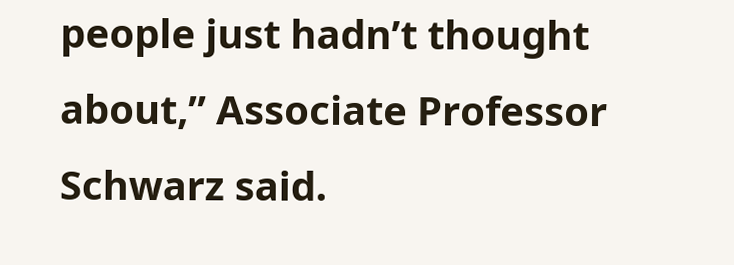people just hadn’t thought about,” Associate Professor Schwarz said.